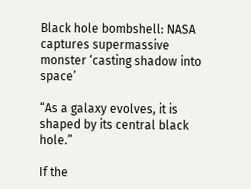Black hole bombshell: NASA captures supermassive monster ‘casting shadow into space’

“As a galaxy evolves, it is shaped by its central black hole.”

If the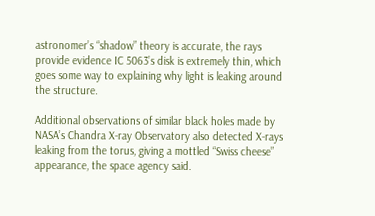astronomer’s “shadow” theory is accurate, the rays provide evidence IC 5063’s disk is extremely thin, which goes some way to explaining why light is leaking around the structure.

Additional observations of similar black holes made by NASA’s Chandra X-ray Observatory also detected X-rays leaking from the torus, giving a mottled “Swiss cheese” appearance, the space agency said.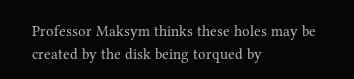Professor Maksym thinks these holes may be created by the disk being torqued by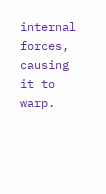internal forces, causing it to warp.